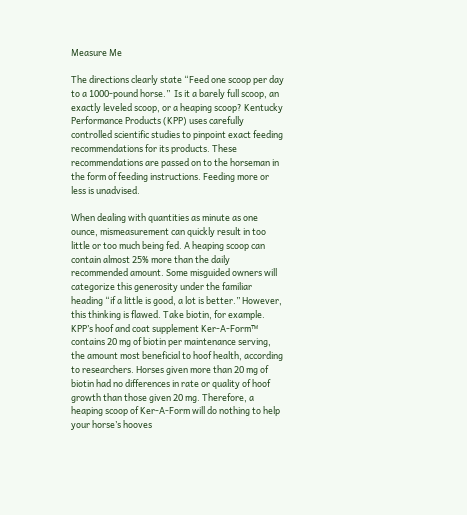Measure Me

The directions clearly state “Feed one scoop per day to a 1000-pound horse.”  Is it a barely full scoop, an exactly leveled scoop, or a heaping scoop? Kentucky Performance Products (KPP) uses carefully controlled scientific studies to pinpoint exact feeding recommendations for its products. These recommendations are passed on to the horseman in the form of feeding instructions. Feeding more or less is unadvised.

When dealing with quantities as minute as one ounce, mismeasurement can quickly result in too little or too much being fed. A heaping scoop can contain almost 25% more than the daily recommended amount. Some misguided owners will categorize this generosity under the familiar heading “if a little is good, a lot is better.” However, this thinking is flawed. Take biotin, for example. KPP’s hoof and coat supplement Ker-A-Form™ contains 20 mg of biotin per maintenance serving, the amount most beneficial to hoof health, according to researchers. Horses given more than 20 mg of biotin had no differences in rate or quality of hoof growth than those given 20 mg. Therefore, a heaping scoop of Ker-A-Form will do nothing to help your horse’s hooves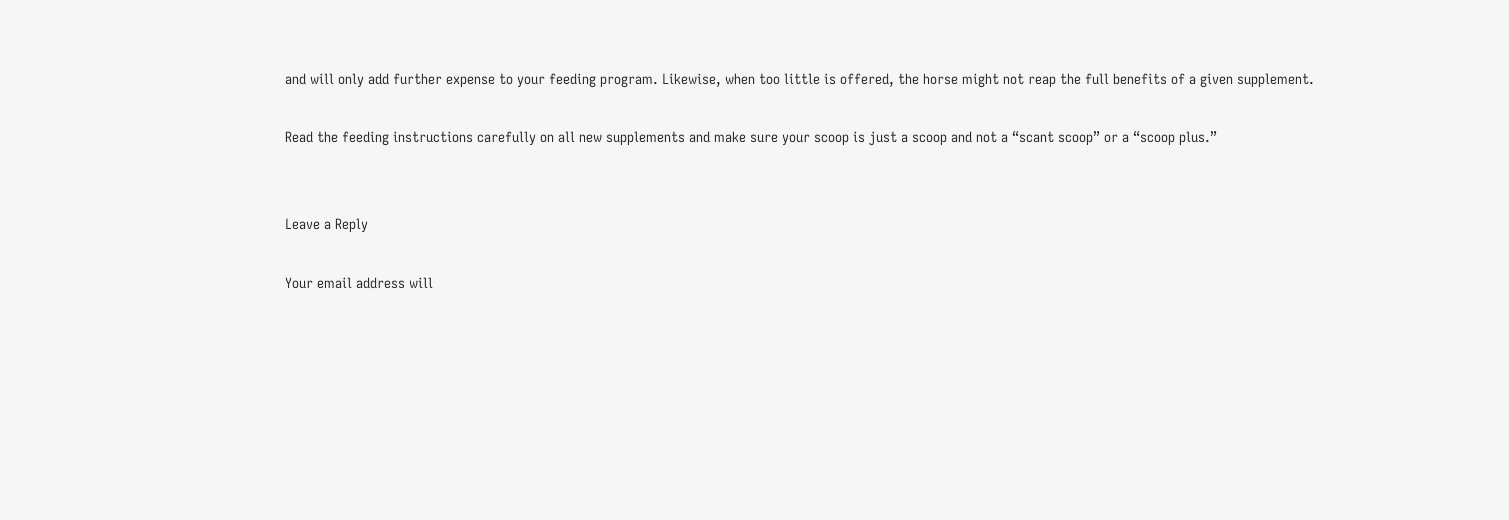and will only add further expense to your feeding program. Likewise, when too little is offered, the horse might not reap the full benefits of a given supplement.

Read the feeding instructions carefully on all new supplements and make sure your scoop is just a scoop and not a “scant scoop” or a “scoop plus.”


Leave a Reply

Your email address will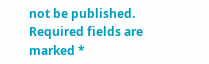not be published. Required fields are marked *